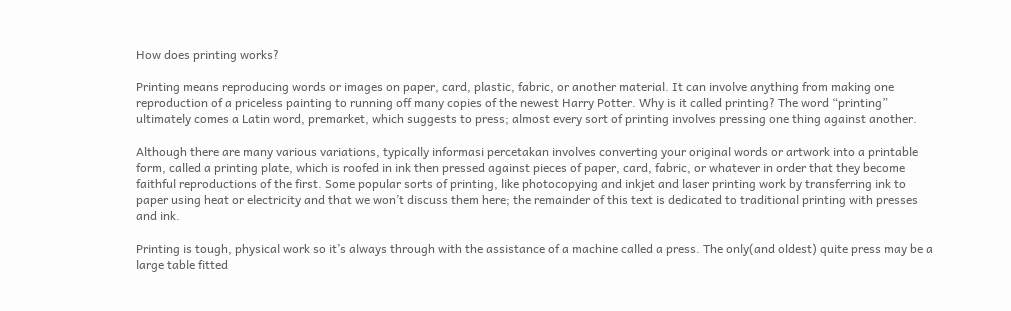How does printing works?

Printing means reproducing words or images on paper, card, plastic, fabric, or another material. It can involve anything from making one reproduction of a priceless painting to running off many copies of the newest Harry Potter. Why is it called printing? The word “printing” ultimately comes a Latin word, premarket, which suggests to press; almost every sort of printing involves pressing one thing against another.

Although there are many various variations, typically informasi percetakan involves converting your original words or artwork into a printable form, called a printing plate, which is roofed in ink then pressed against pieces of paper, card, fabric, or whatever in order that they become faithful reproductions of the first. Some popular sorts of printing, like photocopying and inkjet and laser printing work by transferring ink to paper using heat or electricity and that we won’t discuss them here; the remainder of this text is dedicated to traditional printing with presses and ink.

Printing is tough, physical work so it’s always through with the assistance of a machine called a press. The only(and oldest) quite press may be a large table fitted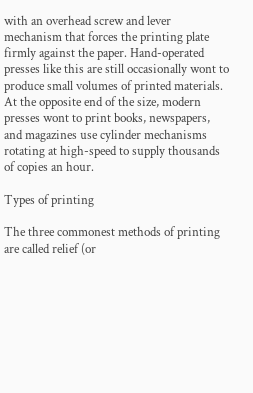with an overhead screw and lever mechanism that forces the printing plate firmly against the paper. Hand-operated presses like this are still occasionally wont to produce small volumes of printed materials. At the opposite end of the size, modern presses wont to print books, newspapers, and magazines use cylinder mechanisms rotating at high-speed to supply thousands of copies an hour.

Types of printing

The three commonest methods of printing are called relief (or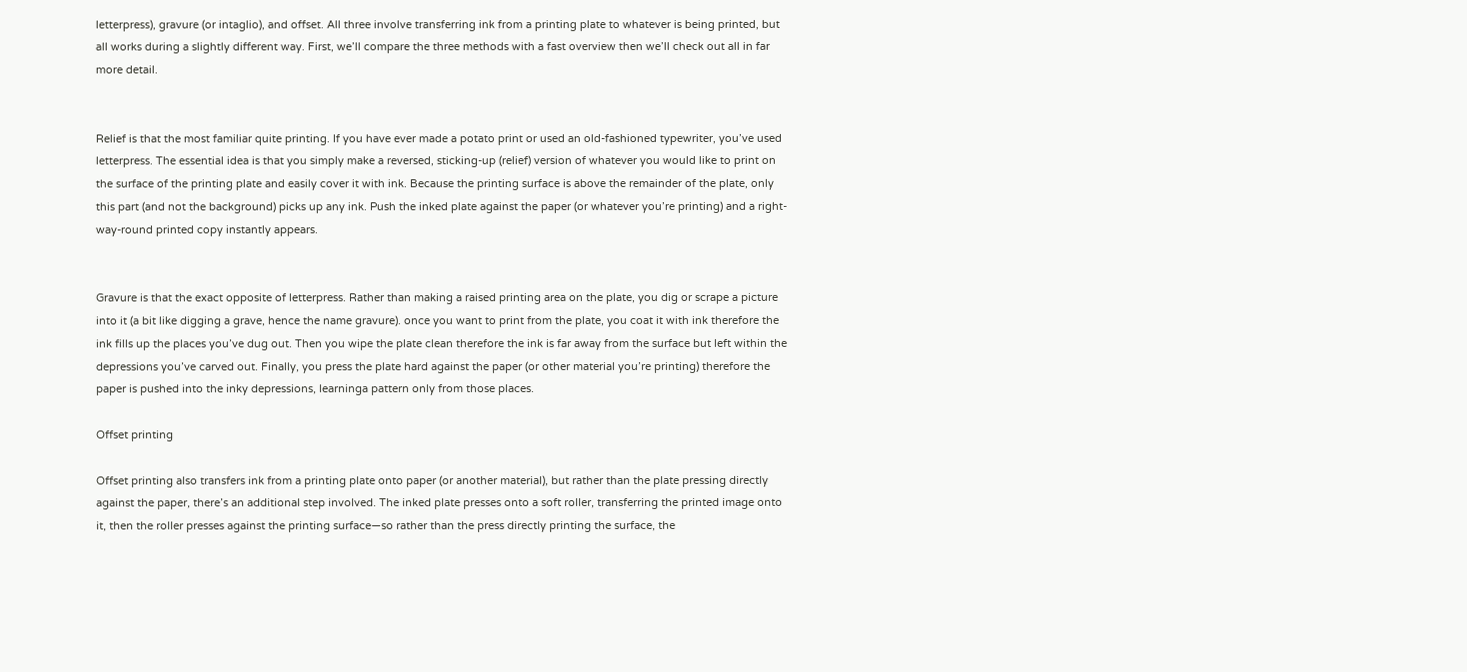letterpress), gravure (or intaglio), and offset. All three involve transferring ink from a printing plate to whatever is being printed, but all works during a slightly different way. First, we’ll compare the three methods with a fast overview then we’ll check out all in far more detail.


Relief is that the most familiar quite printing. If you have ever made a potato print or used an old-fashioned typewriter, you’ve used letterpress. The essential idea is that you simply make a reversed, sticking-up (relief) version of whatever you would like to print on the surface of the printing plate and easily cover it with ink. Because the printing surface is above the remainder of the plate, only this part (and not the background) picks up any ink. Push the inked plate against the paper (or whatever you’re printing) and a right-way-round printed copy instantly appears.


Gravure is that the exact opposite of letterpress. Rather than making a raised printing area on the plate, you dig or scrape a picture into it (a bit like digging a grave, hence the name gravure). once you want to print from the plate, you coat it with ink therefore the ink fills up the places you’ve dug out. Then you wipe the plate clean therefore the ink is far away from the surface but left within the depressions you’ve carved out. Finally, you press the plate hard against the paper (or other material you’re printing) therefore the paper is pushed into the inky depressions, learninga pattern only from those places.

Offset printing

Offset printing also transfers ink from a printing plate onto paper (or another material), but rather than the plate pressing directly against the paper, there’s an additional step involved. The inked plate presses onto a soft roller, transferring the printed image onto it, then the roller presses against the printing surface—so rather than the press directly printing the surface, the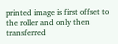printed image is first offset to the roller and only then transferred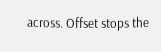across. Offset stops the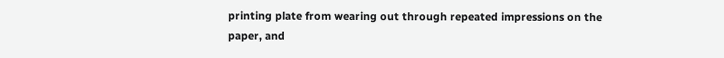printing plate from wearing out through repeated impressions on the paper, and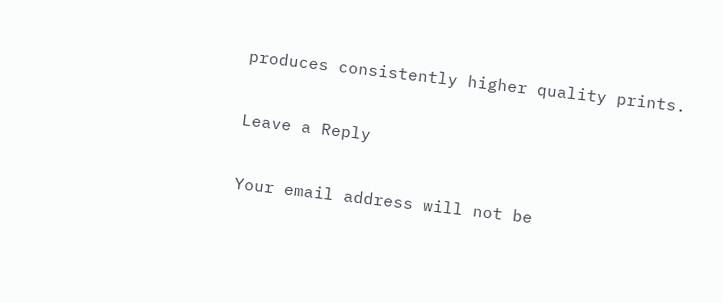produces consistently higher quality prints.

Leave a Reply

Your email address will not be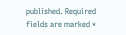published. Required fields are marked *